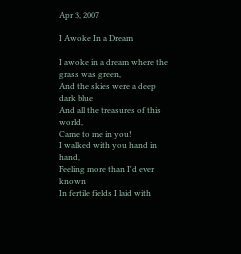Apr 3, 2007

I Awoke In a Dream

I awoke in a dream where the grass was green,
And the skies were a deep dark blue
And all the treasures of this world,
Came to me in you!
I walked with you hand in hand,
Feeling more than I'd ever known
In fertile fields I laid with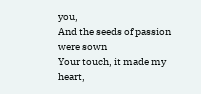you,
And the seeds of passion were sown
Your touch, it made my heart,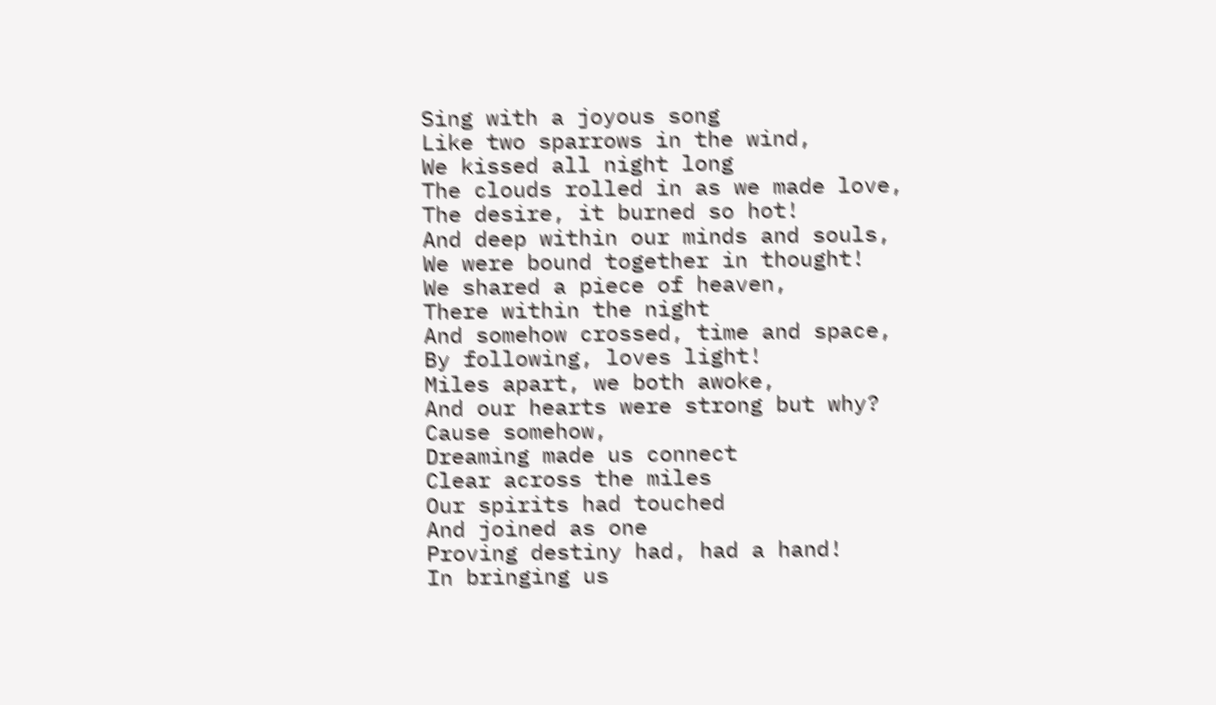Sing with a joyous song
Like two sparrows in the wind,
We kissed all night long
The clouds rolled in as we made love,
The desire, it burned so hot!
And deep within our minds and souls,
We were bound together in thought!
We shared a piece of heaven,
There within the night
And somehow crossed, time and space,
By following, loves light!
Miles apart, we both awoke,
And our hearts were strong but why?
Cause somehow,
Dreaming made us connect
Clear across the miles
Our spirits had touched
And joined as one
Proving destiny had, had a hand!
In bringing us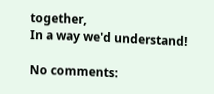together,
In a way we'd understand!

No comments: